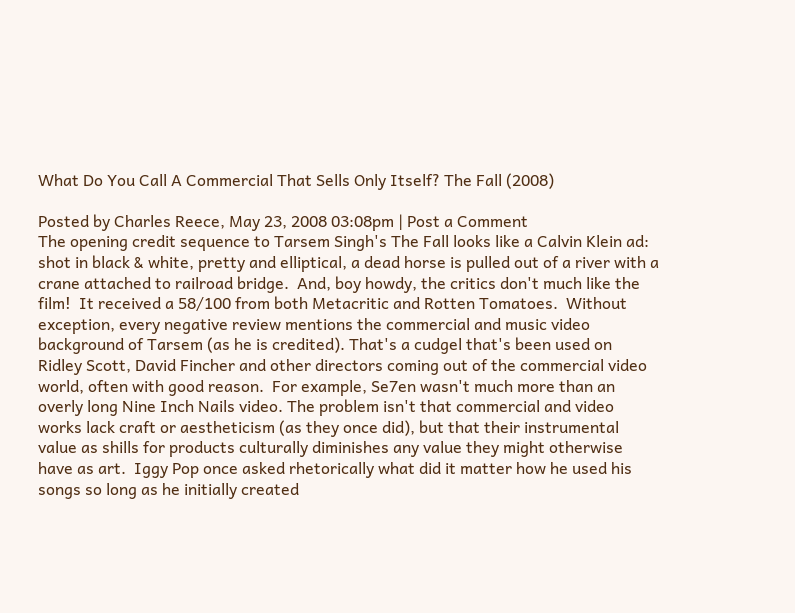What Do You Call A Commercial That Sells Only Itself? The Fall (2008)

Posted by Charles Reece, May 23, 2008 03:08pm | Post a Comment
The opening credit sequence to Tarsem Singh's The Fall looks like a Calvin Klein ad: shot in black & white, pretty and elliptical, a dead horse is pulled out of a river with a crane attached to railroad bridge.  And, boy howdy, the critics don't much like the film!  It received a 58/100 from both Metacritic and Rotten Tomatoes.  Without exception, every negative review mentions the commercial and music video background of Tarsem (as he is credited). That's a cudgel that's been used on Ridley Scott, David Fincher and other directors coming out of the commercial video world, often with good reason.  For example, Se7en wasn't much more than an overly long Nine Inch Nails video. The problem isn't that commercial and video works lack craft or aestheticism (as they once did), but that their instrumental value as shills for products culturally diminishes any value they might otherwise have as art.  Iggy Pop once asked rhetorically what did it matter how he used his songs so long as he initially created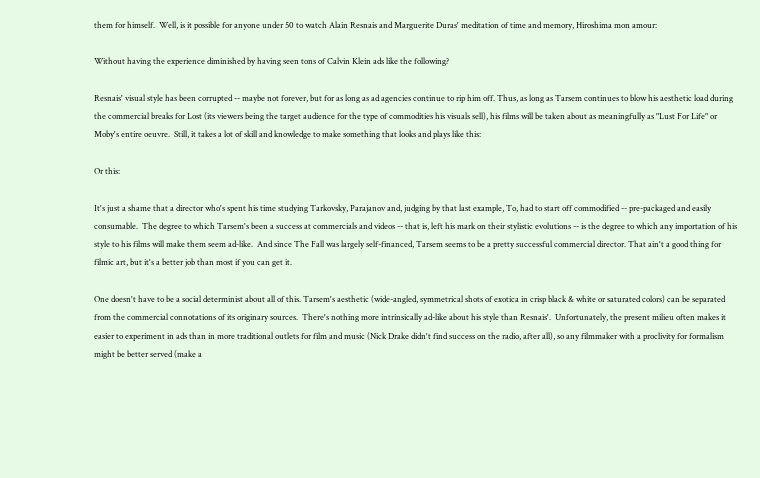them for himself.  Well, is it possible for anyone under 50 to watch Alain Resnais and Marguerite Duras' meditation of time and memory, Hiroshima mon amour:

Without having the experience diminished by having seen tons of Calvin Klein ads like the following?

Resnais' visual style has been corrupted -- maybe not forever, but for as long as ad agencies continue to rip him off. Thus, as long as Tarsem continues to blow his aesthetic load during the commercial breaks for Lost (its viewers being the target audience for the type of commodities his visuals sell), his films will be taken about as meaningfully as "Lust For Life" or Moby's entire oeuvre.  Still, it takes a lot of skill and knowledge to make something that looks and plays like this:

Or this:

It's just a shame that a director who's spent his time studying Tarkovsky, Parajanov and, judging by that last example, To, had to start off commodified -- pre-packaged and easily consumable.  The degree to which Tarsem's been a success at commercials and videos -- that is, left his mark on their stylistic evolutions -- is the degree to which any importation of his style to his films will make them seem ad-like.  And since The Fall was largely self-financed, Tarsem seems to be a pretty successful commercial director. That ain't a good thing for filmic art, but it's a better job than most if you can get it.

One doesn't have to be a social determinist about all of this. Tarsem's aesthetic (wide-angled, symmetrical shots of exotica in crisp black & white or saturated colors) can be separated from the commercial connotations of its originary sources.  There's nothing more intrinsically ad-like about his style than Resnais'.  Unfortunately, the present milieu often makes it easier to experiment in ads than in more traditional outlets for film and music (Nick Drake didn't find success on the radio, after all), so any filmmaker with a proclivity for formalism might be better served (make a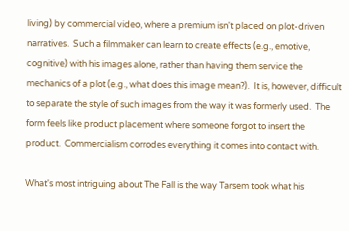living) by commercial video, where a premium isn't placed on plot-driven narratives.  Such a filmmaker can learn to create effects (e.g., emotive, cognitive) with his images alone, rather than having them service the mechanics of a plot (e.g., what does this image mean?).  It is, however, difficult to separate the style of such images from the way it was formerly used.  The form feels like product placement where someone forgot to insert the product.  Commercialism corrodes everything it comes into contact with.

What's most intriguing about The Fall is the way Tarsem took what his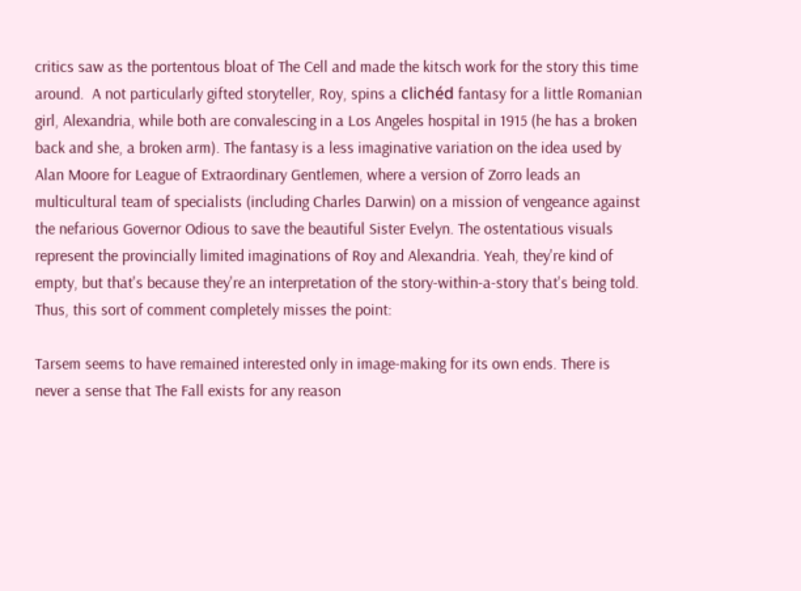critics saw as the portentous bloat of The Cell and made the kitsch work for the story this time around.  A not particularly gifted storyteller, Roy, spins a clichéd fantasy for a little Romanian girl, Alexandria, while both are convalescing in a Los Angeles hospital in 1915 (he has a broken back and she, a broken arm). The fantasy is a less imaginative variation on the idea used by Alan Moore for League of Extraordinary Gentlemen, where a version of Zorro leads an multicultural team of specialists (including Charles Darwin) on a mission of vengeance against the nefarious Governor Odious to save the beautiful Sister Evelyn. The ostentatious visuals represent the provincially limited imaginations of Roy and Alexandria. Yeah, they're kind of empty, but that's because they're an interpretation of the story-within-a-story that's being told.  Thus, this sort of comment completely misses the point:

Tarsem seems to have remained interested only in image-making for its own ends. There is never a sense that The Fall exists for any reason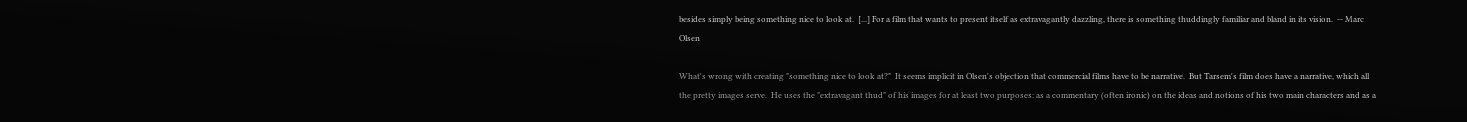besides simply being something nice to look at.  [...] For a film that wants to present itself as extravagantly dazzling, there is something thuddingly familiar and bland in its vision.  -- Marc Olsen

What's wrong with creating "something nice to look at?"  It seems implicit in Olsen's objection that commercial films have to be narrative.  But Tarsem's film does have a narrative, which all the pretty images serve.  He uses the "extravagant thud" of his images for at least two purposes: as a commentary (often ironic) on the ideas and notions of his two main characters and as a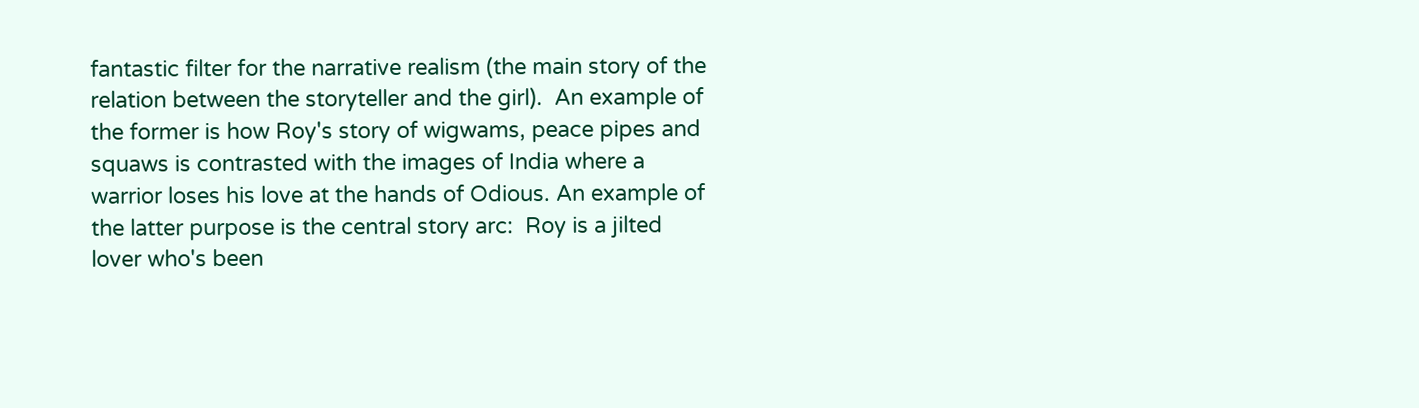fantastic filter for the narrative realism (the main story of the relation between the storyteller and the girl).  An example of the former is how Roy's story of wigwams, peace pipes and squaws is contrasted with the images of India where a warrior loses his love at the hands of Odious. An example of the latter purpose is the central story arc:  Roy is a jilted lover who's been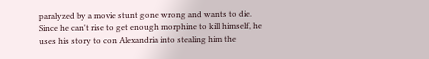paralyzed by a movie stunt gone wrong and wants to die. Since he can't rise to get enough morphine to kill himself, he uses his story to con Alexandria into stealing him the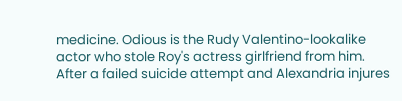medicine. Odious is the Rudy Valentino-lookalike actor who stole Roy's actress girlfriend from him. After a failed suicide attempt and Alexandria injures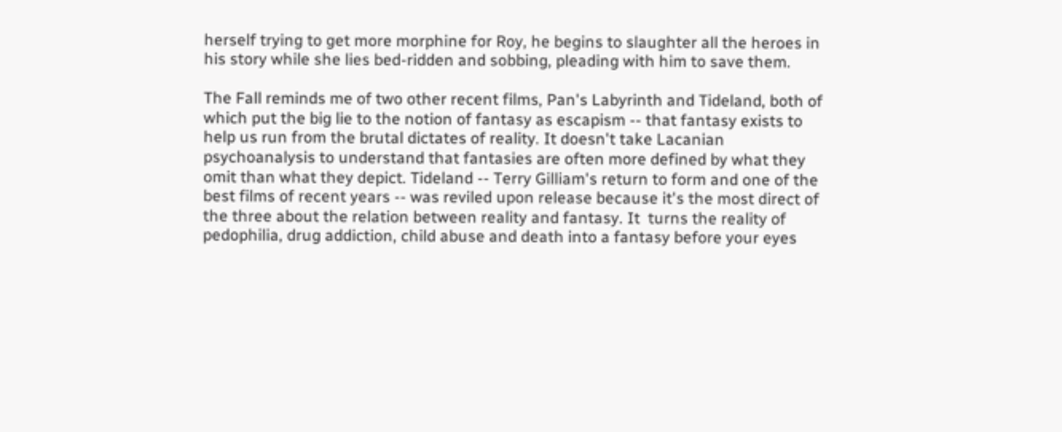herself trying to get more morphine for Roy, he begins to slaughter all the heroes in his story while she lies bed-ridden and sobbing, pleading with him to save them.

The Fall reminds me of two other recent films, Pan's Labyrinth and Tideland, both of which put the big lie to the notion of fantasy as escapism -- that fantasy exists to help us run from the brutal dictates of reality. It doesn't take Lacanian psychoanalysis to understand that fantasies are often more defined by what they omit than what they depict. Tideland -- Terry Gilliam's return to form and one of the best films of recent years -- was reviled upon release because it's the most direct of the three about the relation between reality and fantasy. It  turns the reality of pedophilia, drug addiction, child abuse and death into a fantasy before your eyes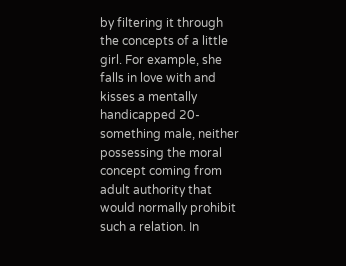by filtering it through the concepts of a little girl. For example, she falls in love with and kisses a mentally handicapped 20-something male, neither possessing the moral concept coming from adult authority that would normally prohibit such a relation. In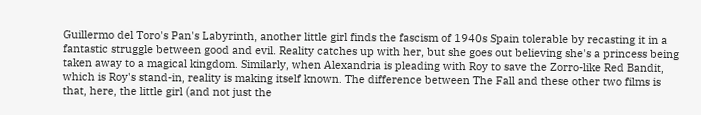Guillermo del Toro's Pan's Labyrinth, another little girl finds the fascism of 1940s Spain tolerable by recasting it in a fantastic struggle between good and evil. Reality catches up with her, but she goes out believing she's a princess being taken away to a magical kingdom. Similarly, when Alexandria is pleading with Roy to save the Zorro-like Red Bandit, which is Roy's stand-in, reality is making itself known. The difference between The Fall and these other two films is that, here, the little girl (and not just the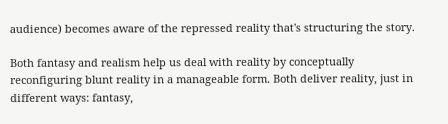audience) becomes aware of the repressed reality that's structuring the story.

Both fantasy and realism help us deal with reality by conceptually reconfiguring blunt reality in a manageable form. Both deliver reality, just in different ways: fantasy,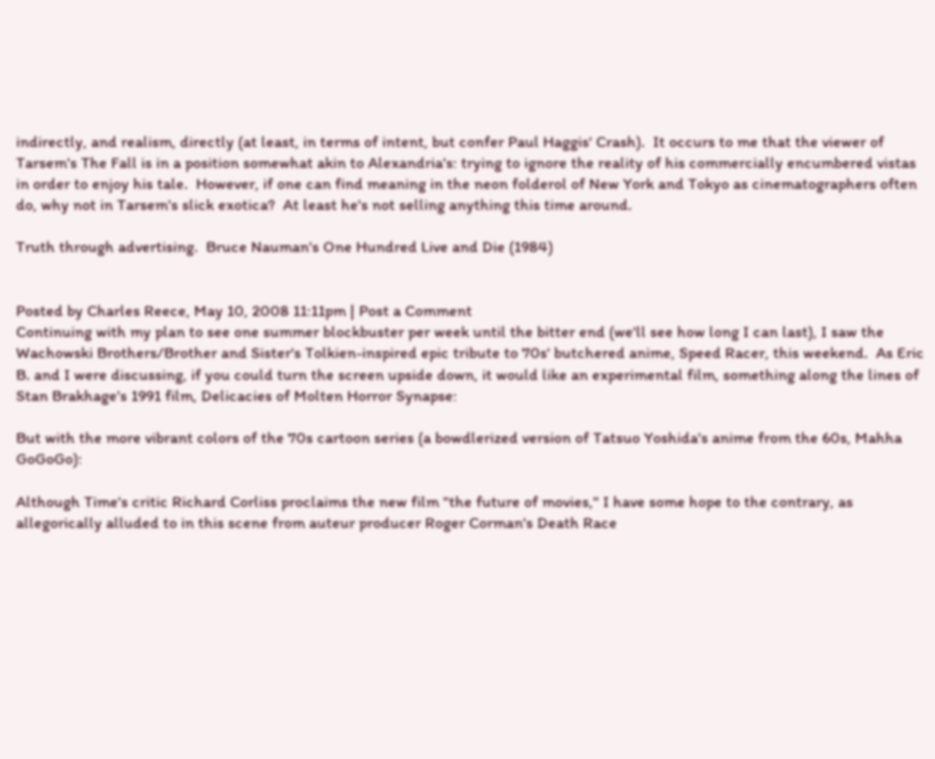indirectly, and realism, directly (at least, in terms of intent, but confer Paul Haggis' Crash).  It occurs to me that the viewer of Tarsem's The Fall is in a position somewhat akin to Alexandria's: trying to ignore the reality of his commercially encumbered vistas in order to enjoy his tale.  However, if one can find meaning in the neon folderol of New York and Tokyo as cinematographers often do, why not in Tarsem's slick exotica?  At least he's not selling anything this time around.

Truth through advertising.  Bruce Nauman's One Hundred Live and Die (1984)


Posted by Charles Reece, May 10, 2008 11:11pm | Post a Comment
Continuing with my plan to see one summer blockbuster per week until the bitter end (we'll see how long I can last), I saw the Wachowski Brothers/Brother and Sister's Tolkien-inspired epic tribute to 70s' butchered anime, Speed Racer, this weekend.  As Eric B. and I were discussing, if you could turn the screen upside down, it would like an experimental film, something along the lines of Stan Brakhage's 1991 film, Delicacies of Molten Horror Synapse:

But with the more vibrant colors of the 70s cartoon series (a bowdlerized version of Tatsuo Yoshida's anime from the 60s, Mahha GoGoGo):

Although Time's critic Richard Corliss proclaims the new film "the future of movies," I have some hope to the contrary, as allegorically alluded to in this scene from auteur producer Roger Corman's Death Race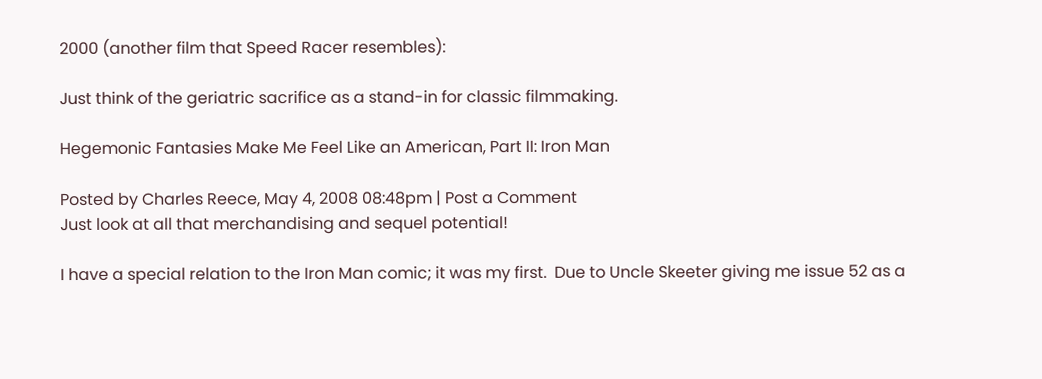2000 (another film that Speed Racer resembles):

Just think of the geriatric sacrifice as a stand-in for classic filmmaking.

Hegemonic Fantasies Make Me Feel Like an American, Part II: Iron Man

Posted by Charles Reece, May 4, 2008 08:48pm | Post a Comment
Just look at all that merchandising and sequel potential!

I have a special relation to the Iron Man comic; it was my first.  Due to Uncle Skeeter giving me issue 52 as a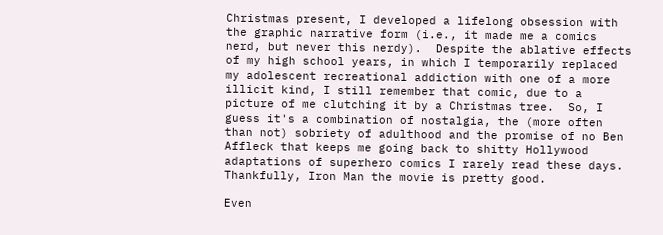Christmas present, I developed a lifelong obsession with the graphic narrative form (i.e., it made me a comics nerd, but never this nerdy).  Despite the ablative effects of my high school years, in which I temporarily replaced my adolescent recreational addiction with one of a more illicit kind, I still remember that comic, due to a picture of me clutching it by a Christmas tree.  So, I guess it's a combination of nostalgia, the (more often than not) sobriety of adulthood and the promise of no Ben Affleck that keeps me going back to shitty Hollywood adaptations of superhero comics I rarely read these days.  Thankfully, Iron Man the movie is pretty good.

Even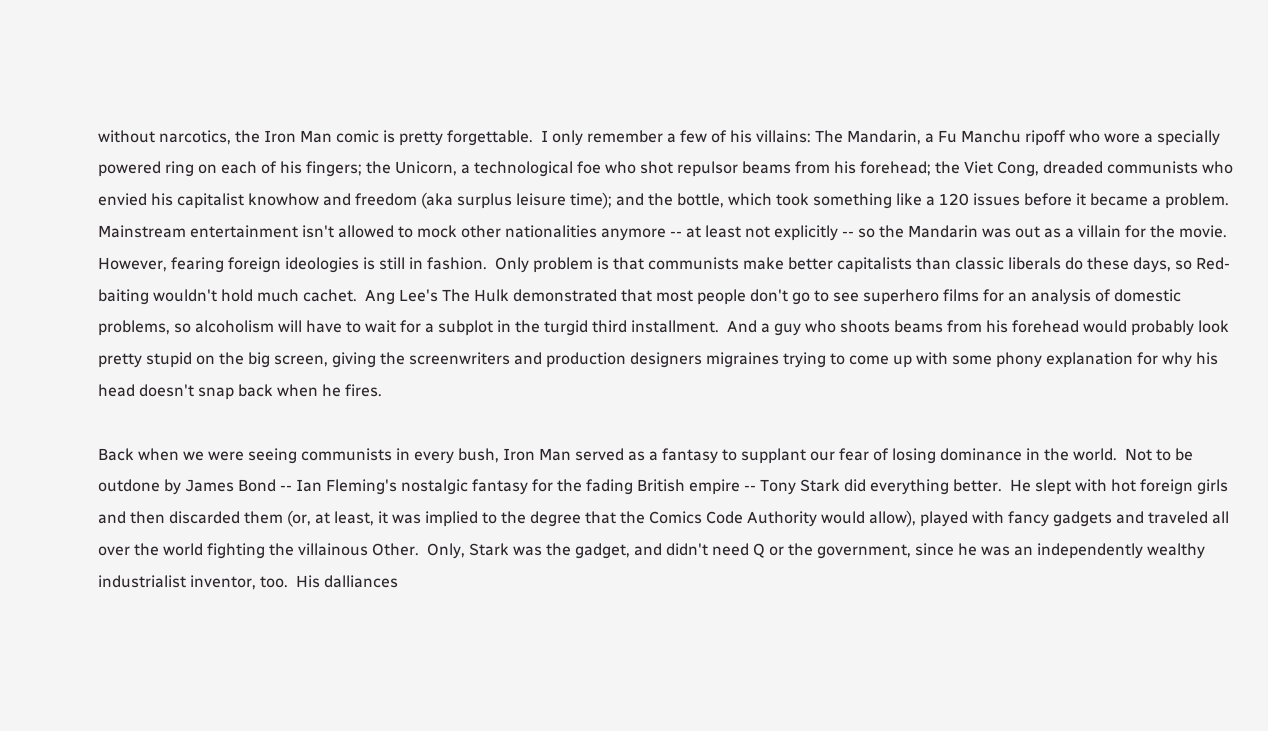without narcotics, the Iron Man comic is pretty forgettable.  I only remember a few of his villains: The Mandarin, a Fu Manchu ripoff who wore a specially powered ring on each of his fingers; the Unicorn, a technological foe who shot repulsor beams from his forehead; the Viet Cong, dreaded communists who envied his capitalist knowhow and freedom (aka surplus leisure time); and the bottle, which took something like a 120 issues before it became a problem.  Mainstream entertainment isn't allowed to mock other nationalities anymore -- at least not explicitly -- so the Mandarin was out as a villain for the movie.  However, fearing foreign ideologies is still in fashion.  Only problem is that communists make better capitalists than classic liberals do these days, so Red-baiting wouldn't hold much cachet.  Ang Lee's The Hulk demonstrated that most people don't go to see superhero films for an analysis of domestic problems, so alcoholism will have to wait for a subplot in the turgid third installment.  And a guy who shoots beams from his forehead would probably look pretty stupid on the big screen, giving the screenwriters and production designers migraines trying to come up with some phony explanation for why his head doesn't snap back when he fires.

Back when we were seeing communists in every bush, Iron Man served as a fantasy to supplant our fear of losing dominance in the world.  Not to be outdone by James Bond -- Ian Fleming's nostalgic fantasy for the fading British empire -- Tony Stark did everything better.  He slept with hot foreign girls and then discarded them (or, at least, it was implied to the degree that the Comics Code Authority would allow), played with fancy gadgets and traveled all over the world fighting the villainous Other.  Only, Stark was the gadget, and didn't need Q or the government, since he was an independently wealthy industrialist inventor, too.  His dalliances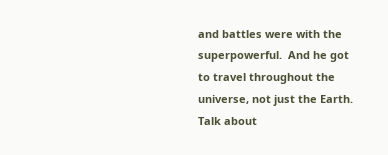and battles were with the superpowerful.  And he got to travel throughout the universe, not just the Earth.  Talk about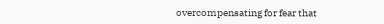overcompensating for fear that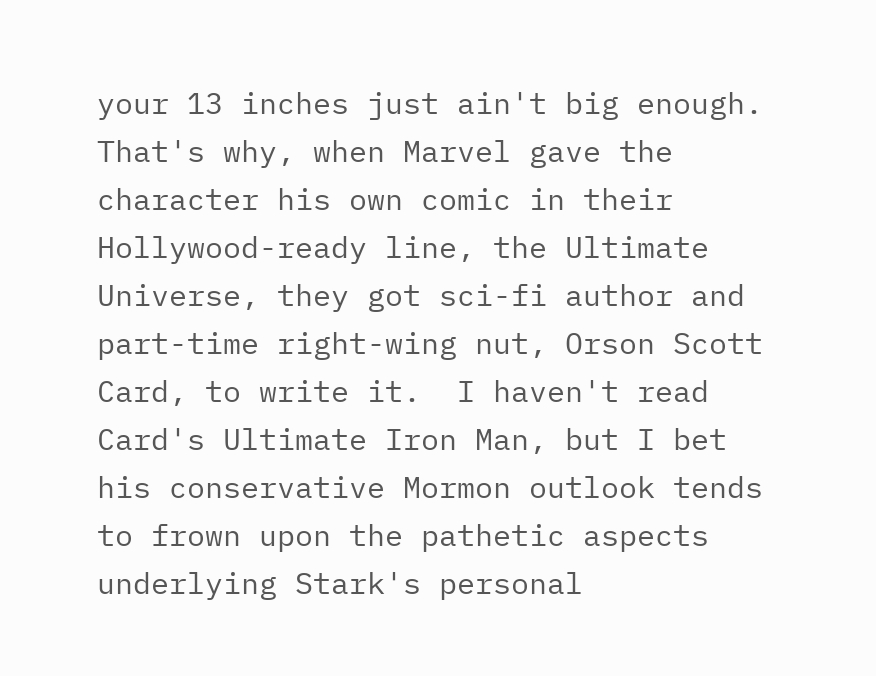your 13 inches just ain't big enough.  That's why, when Marvel gave the character his own comic in their Hollywood-ready line, the Ultimate Universe, they got sci-fi author and part-time right-wing nut, Orson Scott Card, to write it.  I haven't read Card's Ultimate Iron Man, but I bet his conservative Mormon outlook tends to frown upon the pathetic aspects underlying Stark's personal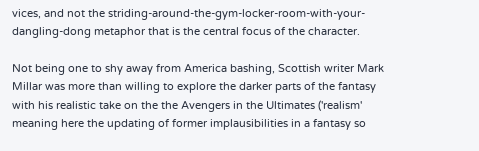vices, and not the striding-around-the-gym-locker-room-with-your-dangling-dong metaphor that is the central focus of the character.

Not being one to shy away from America bashing, Scottish writer Mark Millar was more than willing to explore the darker parts of the fantasy with his realistic take on the the Avengers in the Ultimates ('realism' meaning here the updating of former implausibilities in a fantasy so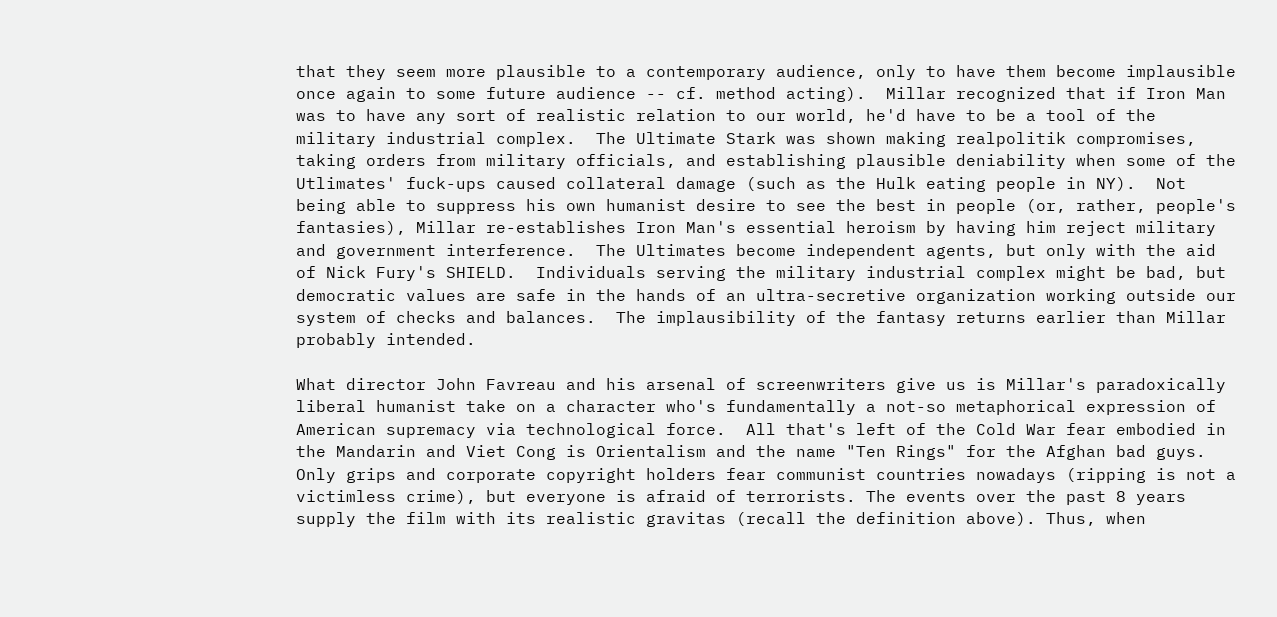that they seem more plausible to a contemporary audience, only to have them become implausible once again to some future audience -- cf. method acting).  Millar recognized that if Iron Man was to have any sort of realistic relation to our world, he'd have to be a tool of the military industrial complex.  The Ultimate Stark was shown making realpolitik compromises, taking orders from military officials, and establishing plausible deniability when some of the Utlimates' fuck-ups caused collateral damage (such as the Hulk eating people in NY).  Not being able to suppress his own humanist desire to see the best in people (or, rather, people's fantasies), Millar re-establishes Iron Man's essential heroism by having him reject military and government interference.  The Ultimates become independent agents, but only with the aid of Nick Fury's SHIELD.  Individuals serving the military industrial complex might be bad, but democratic values are safe in the hands of an ultra-secretive organization working outside our system of checks and balances.  The implausibility of the fantasy returns earlier than Millar probably intended.

What director John Favreau and his arsenal of screenwriters give us is Millar's paradoxically liberal humanist take on a character who's fundamentally a not-so metaphorical expression of American supremacy via technological force.  All that's left of the Cold War fear embodied in the Mandarin and Viet Cong is Orientalism and the name "Ten Rings" for the Afghan bad guys.  Only grips and corporate copyright holders fear communist countries nowadays (ripping is not a victimless crime), but everyone is afraid of terrorists. The events over the past 8 years supply the film with its realistic gravitas (recall the definition above). Thus, when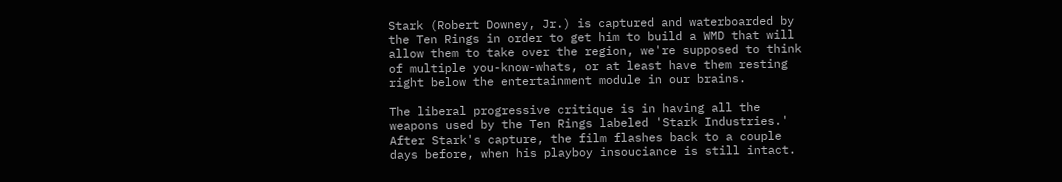Stark (Robert Downey, Jr.) is captured and waterboarded by the Ten Rings in order to get him to build a WMD that will allow them to take over the region, we're supposed to think of multiple you-know-whats, or at least have them resting right below the entertainment module in our brains.

The liberal progressive critique is in having all the weapons used by the Ten Rings labeled 'Stark Industries.'  After Stark's capture, the film flashes back to a couple days before, when his playboy insouciance is still intact.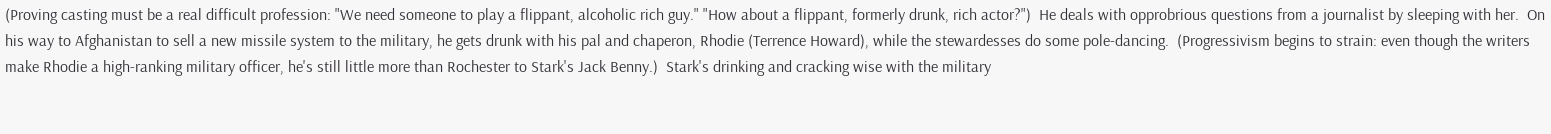(Proving casting must be a real difficult profession: "We need someone to play a flippant, alcoholic rich guy." "How about a flippant, formerly drunk, rich actor?")  He deals with opprobrious questions from a journalist by sleeping with her.  On his way to Afghanistan to sell a new missile system to the military, he gets drunk with his pal and chaperon, Rhodie (Terrence Howard), while the stewardesses do some pole-dancing.  (Progressivism begins to strain: even though the writers make Rhodie a high-ranking military officer, he's still little more than Rochester to Stark's Jack Benny.)  Stark's drinking and cracking wise with the military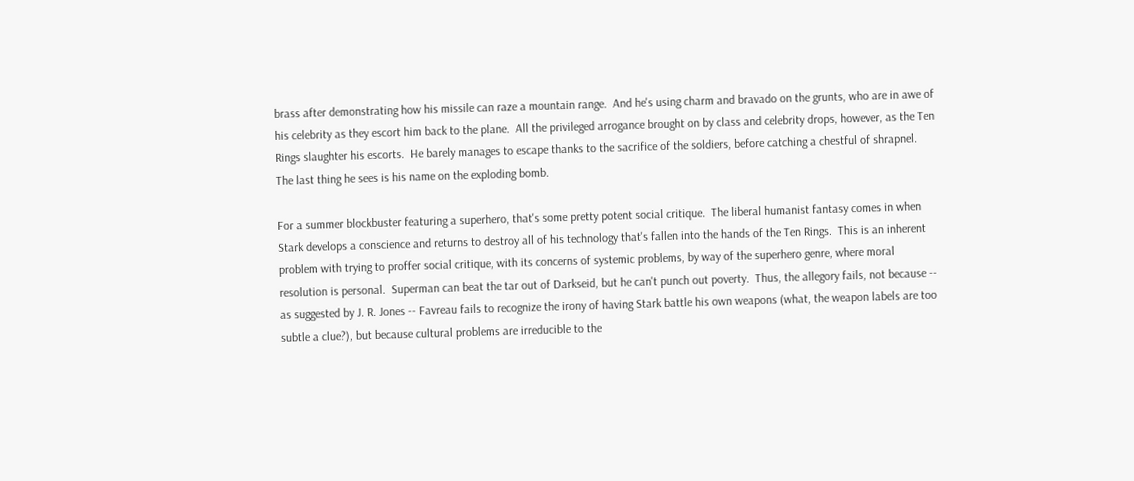brass after demonstrating how his missile can raze a mountain range.  And he's using charm and bravado on the grunts, who are in awe of his celebrity as they escort him back to the plane.  All the privileged arrogance brought on by class and celebrity drops, however, as the Ten Rings slaughter his escorts.  He barely manages to escape thanks to the sacrifice of the soldiers, before catching a chestful of shrapnel.  The last thing he sees is his name on the exploding bomb.

For a summer blockbuster featuring a superhero, that's some pretty potent social critique.  The liberal humanist fantasy comes in when Stark develops a conscience and returns to destroy all of his technology that's fallen into the hands of the Ten Rings.  This is an inherent problem with trying to proffer social critique, with its concerns of systemic problems, by way of the superhero genre, where moral resolution is personal.  Superman can beat the tar out of Darkseid, but he can't punch out poverty.  Thus, the allegory fails, not because -- as suggested by J. R. Jones -- Favreau fails to recognize the irony of having Stark battle his own weapons (what, the weapon labels are too subtle a clue?), but because cultural problems are irreducible to the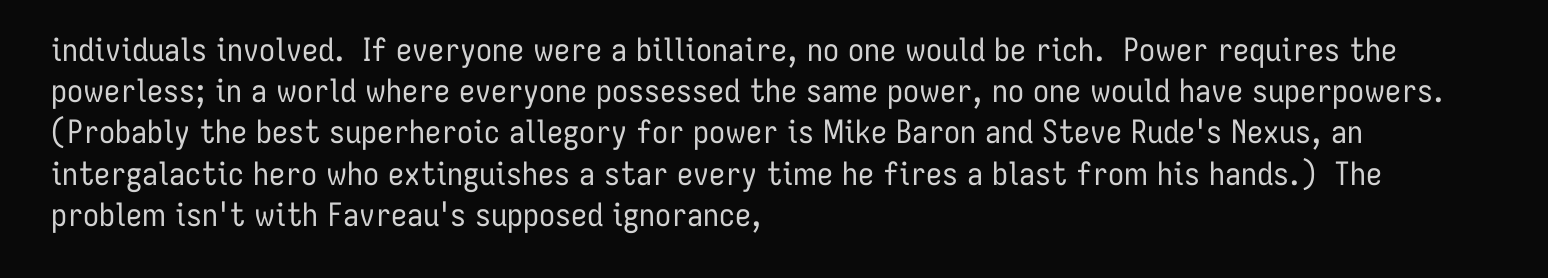individuals involved.  If everyone were a billionaire, no one would be rich.  Power requires the powerless; in a world where everyone possessed the same power, no one would have superpowers.  (Probably the best superheroic allegory for power is Mike Baron and Steve Rude's Nexus, an intergalactic hero who extinguishes a star every time he fires a blast from his hands.)  The problem isn't with Favreau's supposed ignorance,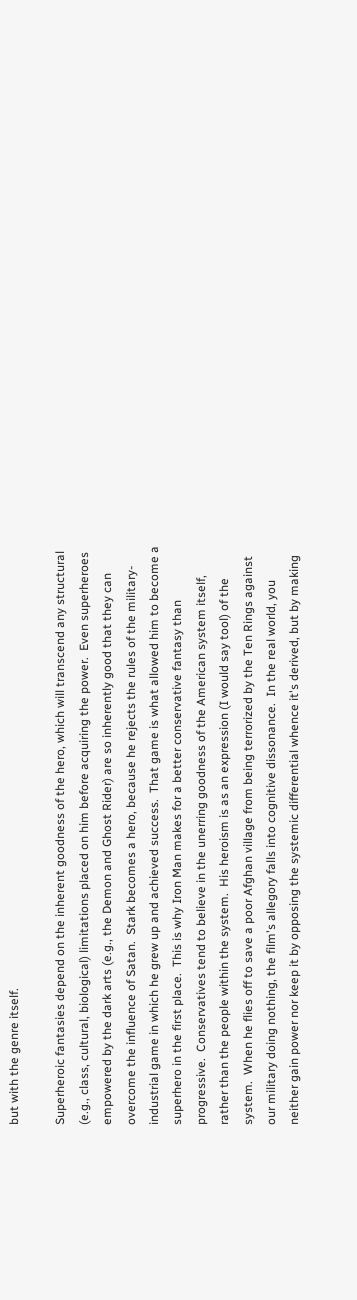but with the genre itself.

Superheroic fantasies depend on the inherent goodness of the hero, which will transcend any structural (e.g., class, cultural, biological) limitations placed on him before acquiring the power.  Even superheroes empowered by the dark arts (e.g., the Demon and Ghost Rider) are so inherently good that they can overcome the influence of Satan.  Stark becomes a hero, because he rejects the rules of the military-industrial game in which he grew up and achieved success.  That game is what allowed him to become a superhero in the first place.  This is why Iron Man makes for a better conservative fantasy than progressive.  Conservatives tend to believe in the unerring goodness of the American system itself, rather than the people within the system.  His heroism is as an expression (I would say tool) of the system.  When he flies off to save a poor Afghan village from being terrorized by the Ten Rings against our military doing nothing, the film's allegory falls into cognitive dissonance.  In the real world, you neither gain power nor keep it by opposing the systemic differential whence it's derived, but by making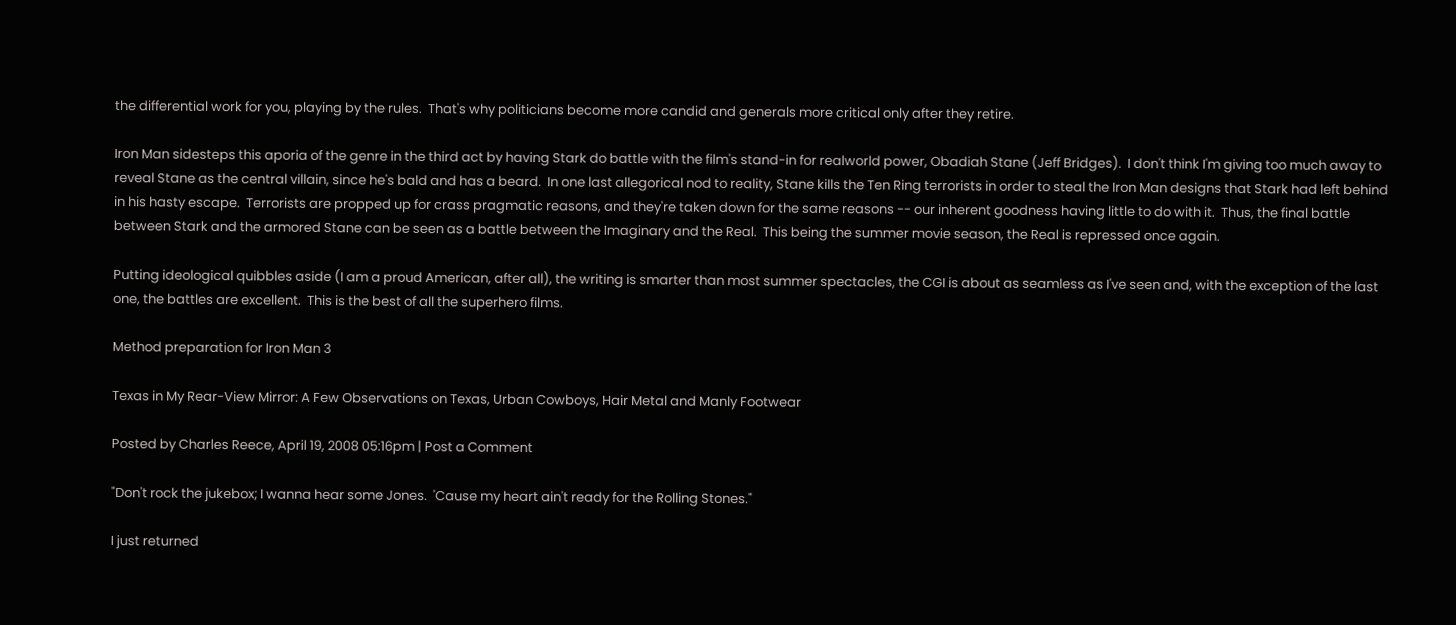the differential work for you, playing by the rules.  That's why politicians become more candid and generals more critical only after they retire.

Iron Man sidesteps this aporia of the genre in the third act by having Stark do battle with the film's stand-in for realworld power, Obadiah Stane (Jeff Bridges).  I don't think I'm giving too much away to reveal Stane as the central villain, since he's bald and has a beard.  In one last allegorical nod to reality, Stane kills the Ten Ring terrorists in order to steal the Iron Man designs that Stark had left behind in his hasty escape.  Terrorists are propped up for crass pragmatic reasons, and they're taken down for the same reasons -- our inherent goodness having little to do with it.  Thus, the final battle between Stark and the armored Stane can be seen as a battle between the Imaginary and the Real.  This being the summer movie season, the Real is repressed once again.

Putting ideological quibbles aside (I am a proud American, after all), the writing is smarter than most summer spectacles, the CGI is about as seamless as I've seen and, with the exception of the last one, the battles are excellent.  This is the best of all the superhero films.

Method preparation for Iron Man 3

Texas in My Rear-View Mirror: A Few Observations on Texas, Urban Cowboys, Hair Metal and Manly Footwear

Posted by Charles Reece, April 19, 2008 05:16pm | Post a Comment

"Don't rock the jukebox; I wanna hear some Jones.  'Cause my heart ain't ready for the Rolling Stones."

I just returned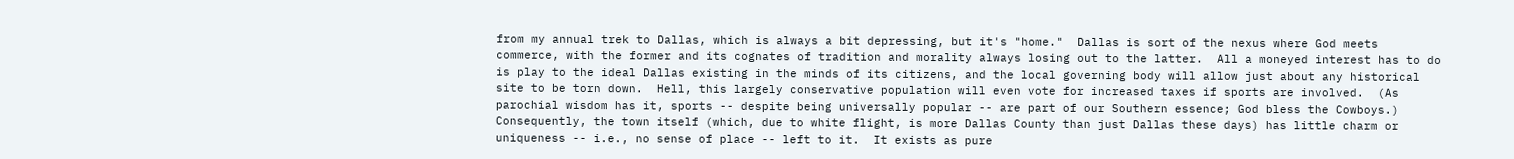from my annual trek to Dallas, which is always a bit depressing, but it's "home."  Dallas is sort of the nexus where God meets commerce, with the former and its cognates of tradition and morality always losing out to the latter.  All a moneyed interest has to do is play to the ideal Dallas existing in the minds of its citizens, and the local governing body will allow just about any historical site to be torn down.  Hell, this largely conservative population will even vote for increased taxes if sports are involved.  (As parochial wisdom has it, sports -- despite being universally popular -- are part of our Southern essence; God bless the Cowboys.)  Consequently, the town itself (which, due to white flight, is more Dallas County than just Dallas these days) has little charm or uniqueness -- i.e., no sense of place -- left to it.  It exists as pure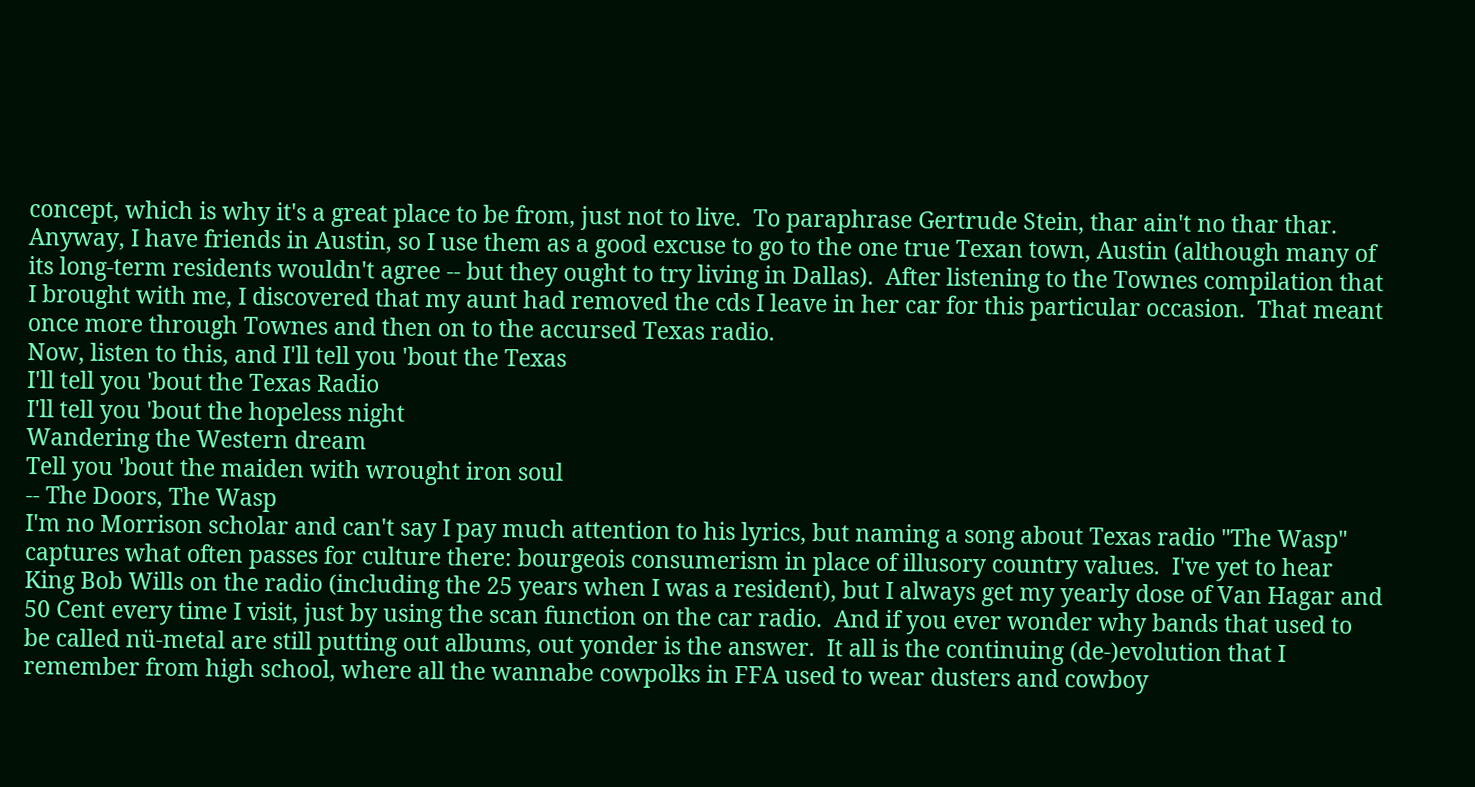concept, which is why it's a great place to be from, just not to live.  To paraphrase Gertrude Stein, thar ain't no thar thar.  Anyway, I have friends in Austin, so I use them as a good excuse to go to the one true Texan town, Austin (although many of its long-term residents wouldn't agree -- but they ought to try living in Dallas).  After listening to the Townes compilation that I brought with me, I discovered that my aunt had removed the cds I leave in her car for this particular occasion.  That meant once more through Townes and then on to the accursed Texas radio.
Now, listen to this, and I'll tell you 'bout the Texas
I'll tell you 'bout the Texas Radio
I'll tell you 'bout the hopeless night
Wandering the Western dream
Tell you 'bout the maiden with wrought iron soul
-- The Doors, The Wasp
I'm no Morrison scholar and can't say I pay much attention to his lyrics, but naming a song about Texas radio "The Wasp" captures what often passes for culture there: bourgeois consumerism in place of illusory country values.  I've yet to hear King Bob Wills on the radio (including the 25 years when I was a resident), but I always get my yearly dose of Van Hagar and 50 Cent every time I visit, just by using the scan function on the car radio.  And if you ever wonder why bands that used to be called nü-metal are still putting out albums, out yonder is the answer.  It all is the continuing (de-)evolution that I remember from high school, where all the wannabe cowpolks in FFA used to wear dusters and cowboy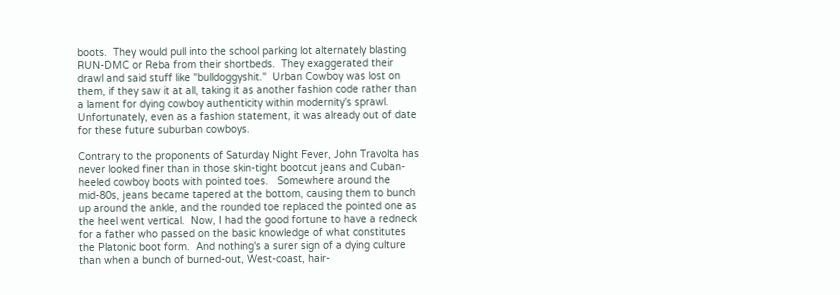boots.  They would pull into the school parking lot alternately blasting RUN-DMC or Reba from their shortbeds.  They exaggerated their drawl and said stuff like "bulldoggyshit."  Urban Cowboy was lost on them, if they saw it at all, taking it as another fashion code rather than a lament for dying cowboy authenticity within modernity's sprawl.  Unfortunately, even as a fashion statement, it was already out of date for these future suburban cowboys.

Contrary to the proponents of Saturday Night Fever, John Travolta has never looked finer than in those skin-tight bootcut jeans and Cuban-heeled cowboy boots with pointed toes.   Somewhere around the mid-80s, jeans became tapered at the bottom, causing them to bunch up around the ankle, and the rounded toe replaced the pointed one as the heel went vertical.  Now, I had the good fortune to have a redneck for a father who passed on the basic knowledge of what constitutes the Platonic boot form.  And nothing's a surer sign of a dying culture than when a bunch of burned-out, West-coast, hair-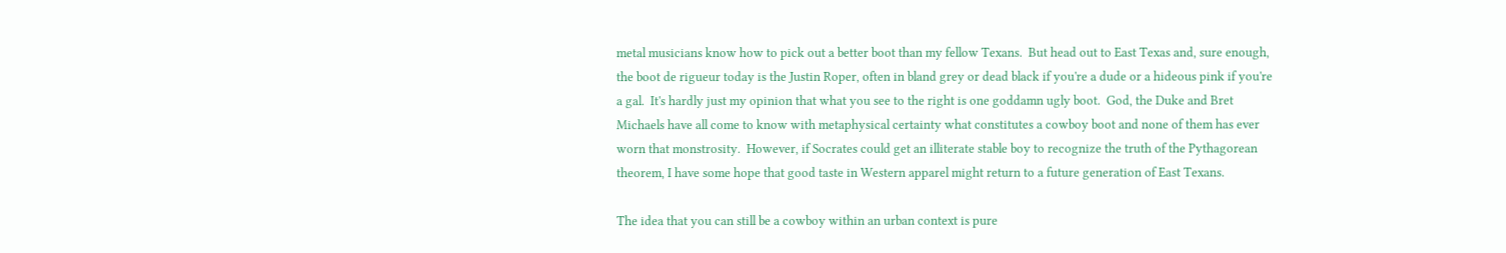metal musicians know how to pick out a better boot than my fellow Texans.  But head out to East Texas and, sure enough, the boot de rigueur today is the Justin Roper, often in bland grey or dead black if you're a dude or a hideous pink if you're a gal.  It's hardly just my opinion that what you see to the right is one goddamn ugly boot.  God, the Duke and Bret Michaels have all come to know with metaphysical certainty what constitutes a cowboy boot and none of them has ever worn that monstrosity.  However, if Socrates could get an illiterate stable boy to recognize the truth of the Pythagorean theorem, I have some hope that good taste in Western apparel might return to a future generation of East Texans.

The idea that you can still be a cowboy within an urban context is pure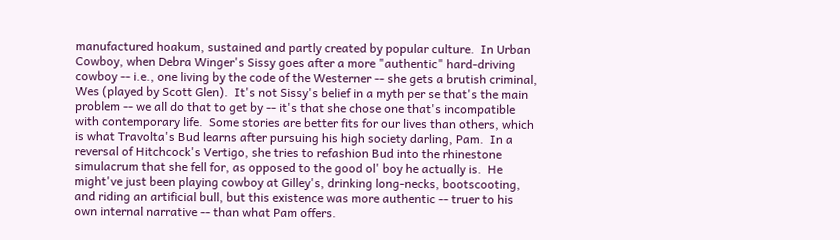manufactured hoakum, sustained and partly created by popular culture.  In Urban Cowboy, when Debra Winger's Sissy goes after a more "authentic" hard-driving cowboy -- i.e., one living by the code of the Westerner -- she gets a brutish criminal, Wes (played by Scott Glen).  It's not Sissy's belief in a myth per se that's the main problem -- we all do that to get by -- it's that she chose one that's incompatible with contemporary life.  Some stories are better fits for our lives than others, which is what Travolta's Bud learns after pursuing his high society darling, Pam.  In a reversal of Hitchcock's Vertigo, she tries to refashion Bud into the rhinestone simulacrum that she fell for, as opposed to the good ol' boy he actually is.  He might've just been playing cowboy at Gilley's, drinking long-necks, bootscooting, and riding an artificial bull, but this existence was more authentic -- truer to his own internal narrative -- than what Pam offers.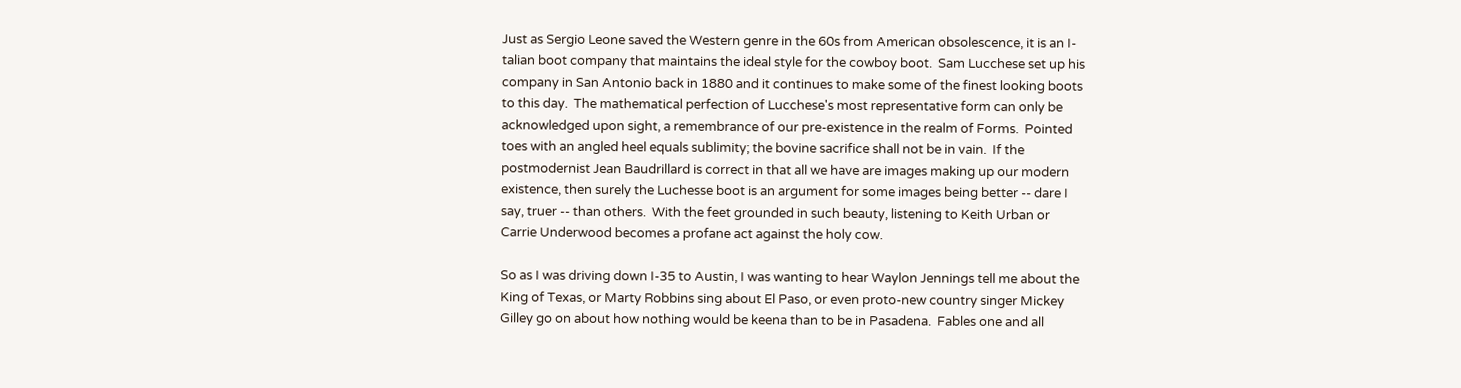Just as Sergio Leone saved the Western genre in the 60s from American obsolescence, it is an I-talian boot company that maintains the ideal style for the cowboy boot.  Sam Lucchese set up his company in San Antonio back in 1880 and it continues to make some of the finest looking boots to this day.  The mathematical perfection of Lucchese's most representative form can only be acknowledged upon sight, a remembrance of our pre-existence in the realm of Forms.  Pointed toes with an angled heel equals sublimity; the bovine sacrifice shall not be in vain.  If the postmodernist Jean Baudrillard is correct in that all we have are images making up our modern existence, then surely the Luchesse boot is an argument for some images being better -- dare I say, truer -- than others.  With the feet grounded in such beauty, listening to Keith Urban or Carrie Underwood becomes a profane act against the holy cow.

So as I was driving down I-35 to Austin, I was wanting to hear Waylon Jennings tell me about the King of Texas, or Marty Robbins sing about El Paso, or even proto-new country singer Mickey Gilley go on about how nothing would be keena than to be in Pasadena.  Fables one and all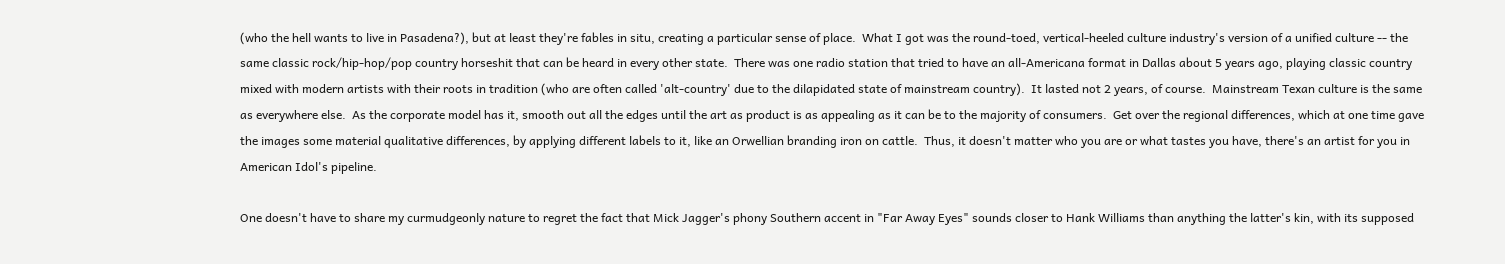(who the hell wants to live in Pasadena?), but at least they're fables in situ, creating a particular sense of place.  What I got was the round-toed, vertical-heeled culture industry's version of a unified culture -- the same classic rock/hip-hop/pop country horseshit that can be heard in every other state.  There was one radio station that tried to have an all-Americana format in Dallas about 5 years ago, playing classic country mixed with modern artists with their roots in tradition (who are often called 'alt-country' due to the dilapidated state of mainstream country).  It lasted not 2 years, of course.  Mainstream Texan culture is the same as everywhere else.  As the corporate model has it, smooth out all the edges until the art as product is as appealing as it can be to the majority of consumers.  Get over the regional differences, which at one time gave the images some material qualitative differences, by applying different labels to it, like an Orwellian branding iron on cattle.  Thus, it doesn't matter who you are or what tastes you have, there's an artist for you in American Idol's pipeline.

One doesn't have to share my curmudgeonly nature to regret the fact that Mick Jagger's phony Southern accent in "Far Away Eyes" sounds closer to Hank Williams than anything the latter's kin, with its supposed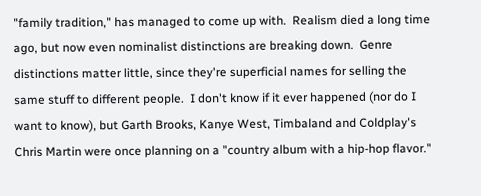"family tradition," has managed to come up with.  Realism died a long time ago, but now even nominalist distinctions are breaking down.  Genre distinctions matter little, since they're superficial names for selling the same stuff to different people.  I don't know if it ever happened (nor do I want to know), but Garth Brooks, Kanye West, Timbaland and Coldplay's Chris Martin were once planning on a "country album with a hip-hop flavor."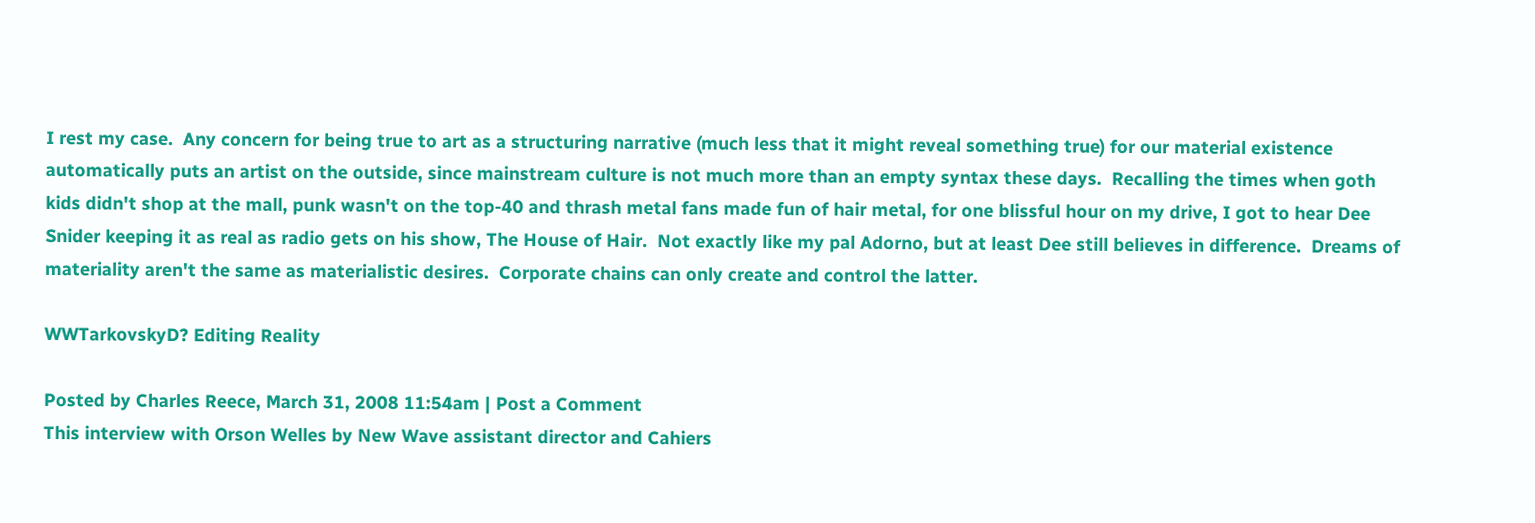I rest my case.  Any concern for being true to art as a structuring narrative (much less that it might reveal something true) for our material existence automatically puts an artist on the outside, since mainstream culture is not much more than an empty syntax these days.  Recalling the times when goth kids didn't shop at the mall, punk wasn't on the top-40 and thrash metal fans made fun of hair metal, for one blissful hour on my drive, I got to hear Dee Snider keeping it as real as radio gets on his show, The House of Hair.  Not exactly like my pal Adorno, but at least Dee still believes in difference.  Dreams of materiality aren't the same as materialistic desires.  Corporate chains can only create and control the latter.

WWTarkovskyD? Editing Reality

Posted by Charles Reece, March 31, 2008 11:54am | Post a Comment
This interview with Orson Welles by New Wave assistant director and Cahiers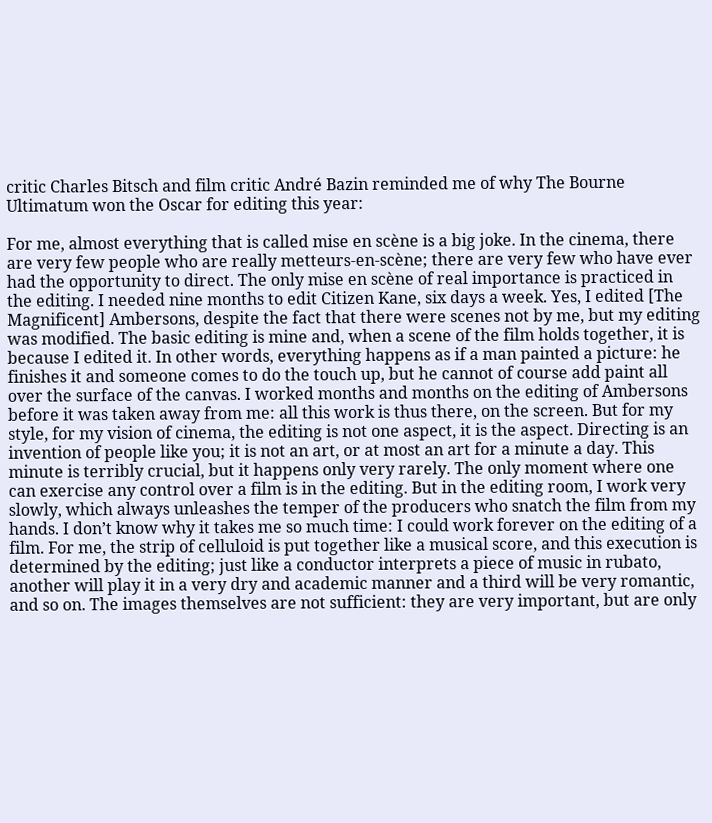critic Charles Bitsch and film critic André Bazin reminded me of why The Bourne Ultimatum won the Oscar for editing this year:

For me, almost everything that is called mise en scène is a big joke. In the cinema, there are very few people who are really metteurs-en-scène; there are very few who have ever had the opportunity to direct. The only mise en scène of real importance is practiced in the editing. I needed nine months to edit Citizen Kane, six days a week. Yes, I edited [The Magnificent] Ambersons, despite the fact that there were scenes not by me, but my editing was modified. The basic editing is mine and, when a scene of the film holds together, it is because I edited it. In other words, everything happens as if a man painted a picture: he finishes it and someone comes to do the touch up, but he cannot of course add paint all over the surface of the canvas. I worked months and months on the editing of Ambersons before it was taken away from me: all this work is thus there, on the screen. But for my style, for my vision of cinema, the editing is not one aspect, it is the aspect. Directing is an invention of people like you; it is not an art, or at most an art for a minute a day. This minute is terribly crucial, but it happens only very rarely. The only moment where one can exercise any control over a film is in the editing. But in the editing room, I work very slowly, which always unleashes the temper of the producers who snatch the film from my hands. I don’t know why it takes me so much time: I could work forever on the editing of a film. For me, the strip of celluloid is put together like a musical score, and this execution is determined by the editing; just like a conductor interprets a piece of music in rubato, another will play it in a very dry and academic manner and a third will be very romantic, and so on. The images themselves are not sufficient: they are very important, but are only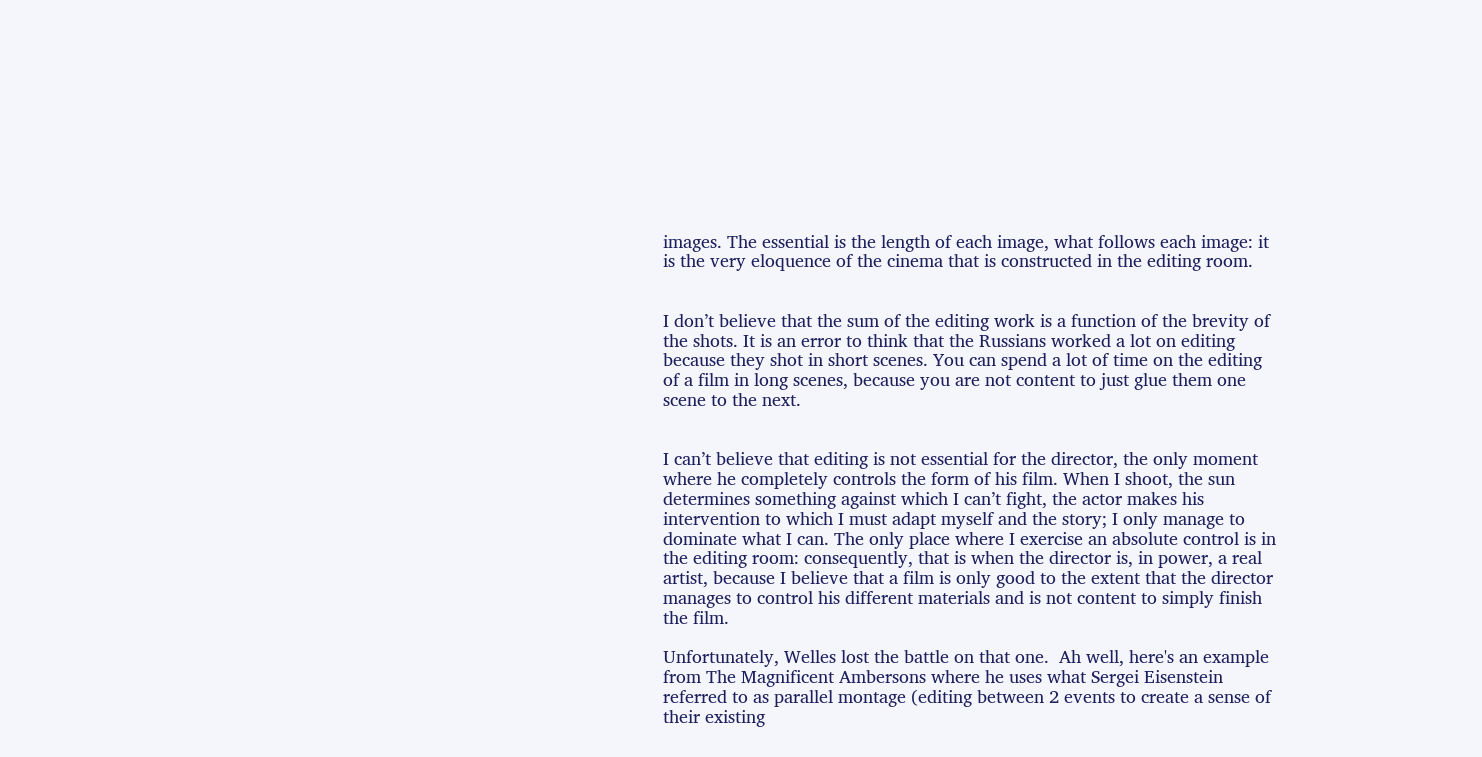images. The essential is the length of each image, what follows each image: it is the very eloquence of the cinema that is constructed in the editing room.


I don’t believe that the sum of the editing work is a function of the brevity of the shots. It is an error to think that the Russians worked a lot on editing because they shot in short scenes. You can spend a lot of time on the editing of a film in long scenes, because you are not content to just glue them one scene to the next.


I can’t believe that editing is not essential for the director, the only moment where he completely controls the form of his film. When I shoot, the sun determines something against which I can’t fight, the actor makes his intervention to which I must adapt myself and the story; I only manage to dominate what I can. The only place where I exercise an absolute control is in the editing room: consequently, that is when the director is, in power, a real artist, because I believe that a film is only good to the extent that the director manages to control his different materials and is not content to simply finish the film.

Unfortunately, Welles lost the battle on that one.  Ah well, here's an example from The Magnificent Ambersons where he uses what Sergei Eisenstein referred to as parallel montage (editing between 2 events to create a sense of their existing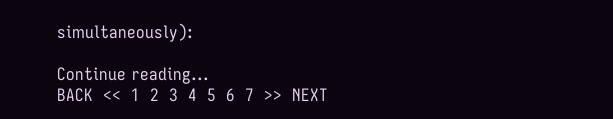simultaneously):

Continue reading...
BACK  <<  1  2  3  4  5  6  7  >>  NEXT